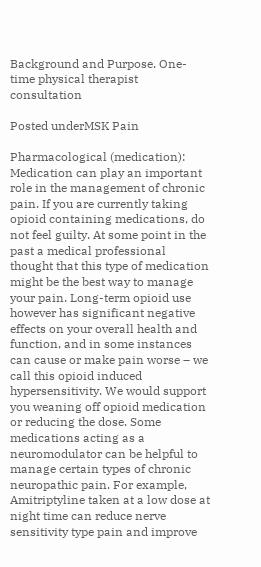Background and Purpose. One-time physical therapist consultation

Posted underMSK Pain

Pharmacological (medication): Medication can play an important role in the management of chronic pain. If you are currently taking opioid containing medications, do not feel guilty. At some point in the past a medical professional thought that this type of medication might be the best way to manage your pain. Long-term opioid use however has significant negative effects on your overall health and function, and in some instances can cause or make pain worse – we call this opioid induced hypersensitivity. We would support you weaning off opioid medication or reducing the dose. Some medications acting as a neuromodulator can be helpful to manage certain types of chronic neuropathic pain. For example, Amitriptyline taken at a low dose at night time can reduce nerve sensitivity type pain and improve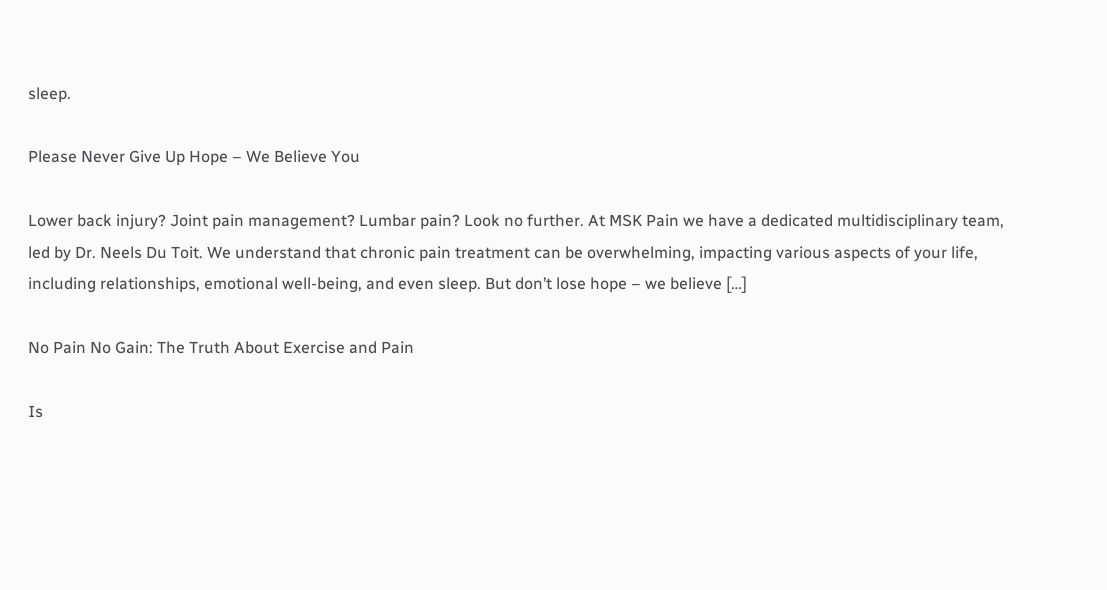sleep.

Please Never Give Up Hope – We Believe You

Lower back injury? Joint pain management? Lumbar pain? Look no further. At MSK Pain we have a dedicated multidisciplinary team, led by Dr. Neels Du Toit. We understand that chronic pain treatment can be overwhelming, impacting various aspects of your life, including relationships, emotional well-being, and even sleep. But don’t lose hope – we believe […]

No Pain No Gain: The Truth About Exercise and Pain

Is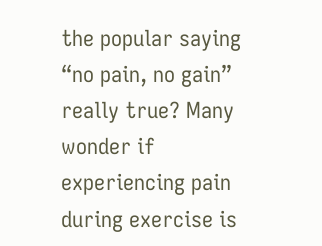the popular saying “no pain, no gain” really true? Many wonder if experiencing pain during exercise is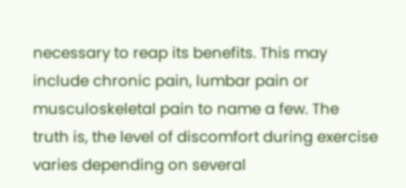necessary to reap its benefits. This may include chronic pain, lumbar pain or musculoskeletal pain to name a few. The truth is, the level of discomfort during exercise varies depending on several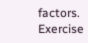factors. Exercise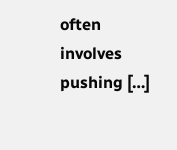often involves pushing […]